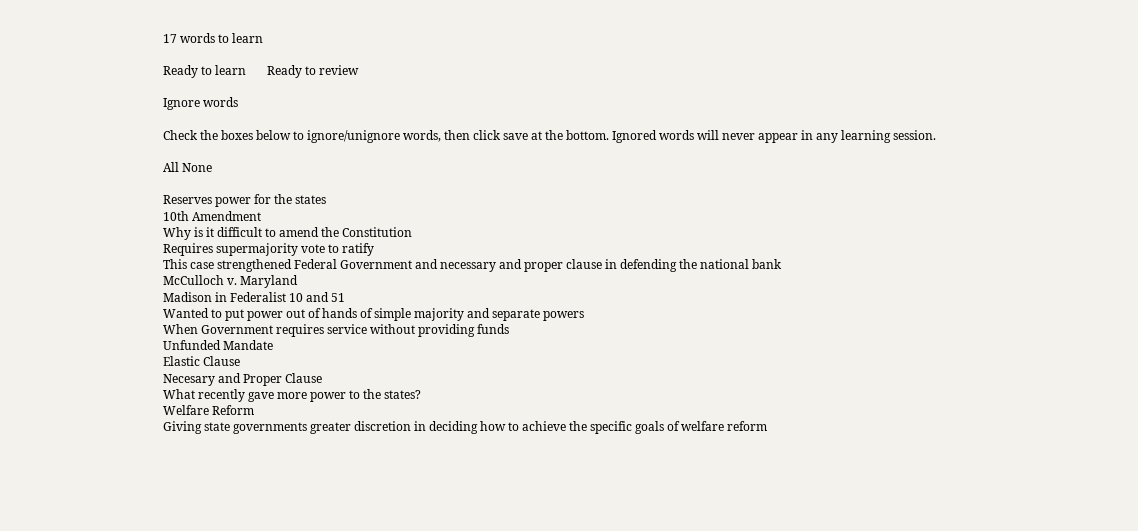17 words to learn

Ready to learn       Ready to review

Ignore words

Check the boxes below to ignore/unignore words, then click save at the bottom. Ignored words will never appear in any learning session.

All None

Reserves power for the states
10th Amendment
Why is it difficult to amend the Constitution
Requires supermajority vote to ratify
This case strengthened Federal Government and necessary and proper clause in defending the national bank
McCulloch v. Maryland
Madison in Federalist 10 and 51
Wanted to put power out of hands of simple majority and separate powers
When Government requires service without providing funds
Unfunded Mandate
Elastic Clause
Necesary and Proper Clause
What recently gave more power to the states?
Welfare Reform
Giving state governments greater discretion in deciding how to achieve the specific goals of welfare reform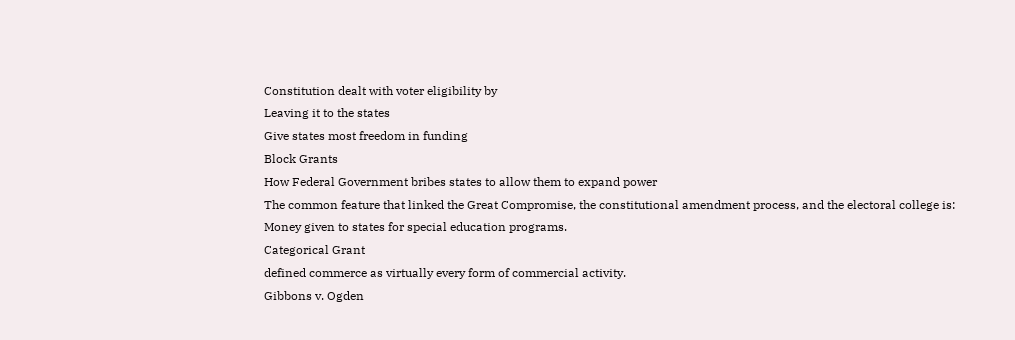Constitution dealt with voter eligibility by
Leaving it to the states
Give states most freedom in funding
Block Grants
How Federal Government bribes states to allow them to expand power
The common feature that linked the Great Compromise, the constitutional amendment process, and the electoral college is:
Money given to states for special education programs.
Categorical Grant
defined commerce as virtually every form of commercial activity.
Gibbons v. Ogden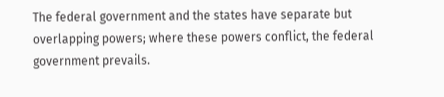The federal government and the states have separate but overlapping powers; where these powers conflict, the federal government prevails.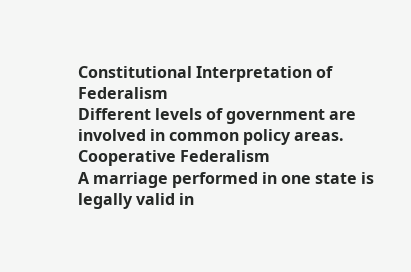Constitutional Interpretation of Federalism
Different levels of government are involved in common policy areas.
Cooperative Federalism
A marriage performed in one state is legally valid in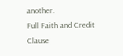another.
Full Faith and Credit Clause